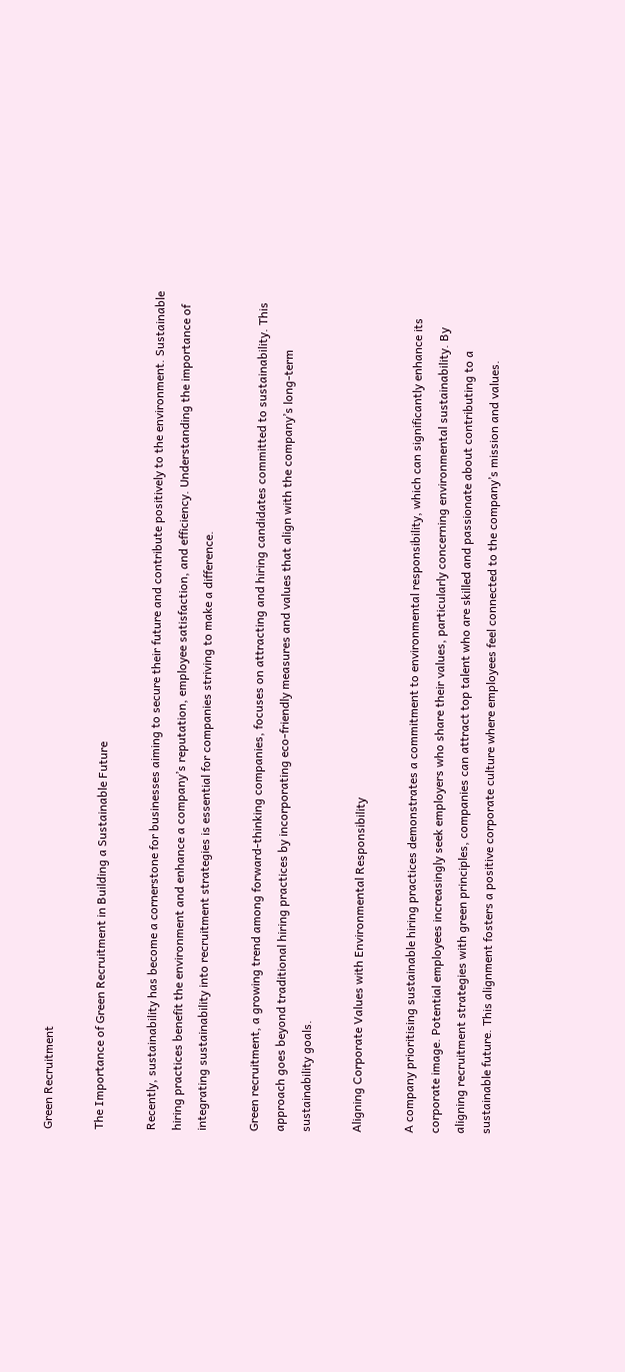Green Recruitment

The Importance of Green Recruitment in Building a Sustainable Future

Recently, sustainability has become a cornerstone for businesses aiming to secure their future and contribute positively to the environment. Sustainable hiring practices benefit the environment and enhance a company’s reputation, employee satisfaction, and efficiency. Understanding the importance of integrating sustainability into recruitment strategies is essential for companies striving to make a difference.

Green recruitment, a growing trend among forward-thinking companies, focuses on attracting and hiring candidates committed to sustainability. This approach goes beyond traditional hiring practices by incorporating eco-friendly measures and values that align with the company’s long-term sustainability goals.

Aligning Corporate Values with Environmental Responsibility

A company prioritising sustainable hiring practices demonstrates a commitment to environmental responsibility, which can significantly enhance its corporate image. Potential employees increasingly seek employers who share their values, particularly concerning environmental sustainability. By aligning recruitment strategies with green principles, companies can attract top talent who are skilled and passionate about contributing to a sustainable future. This alignment fosters a positive corporate culture where employees feel connected to the company’s mission and values.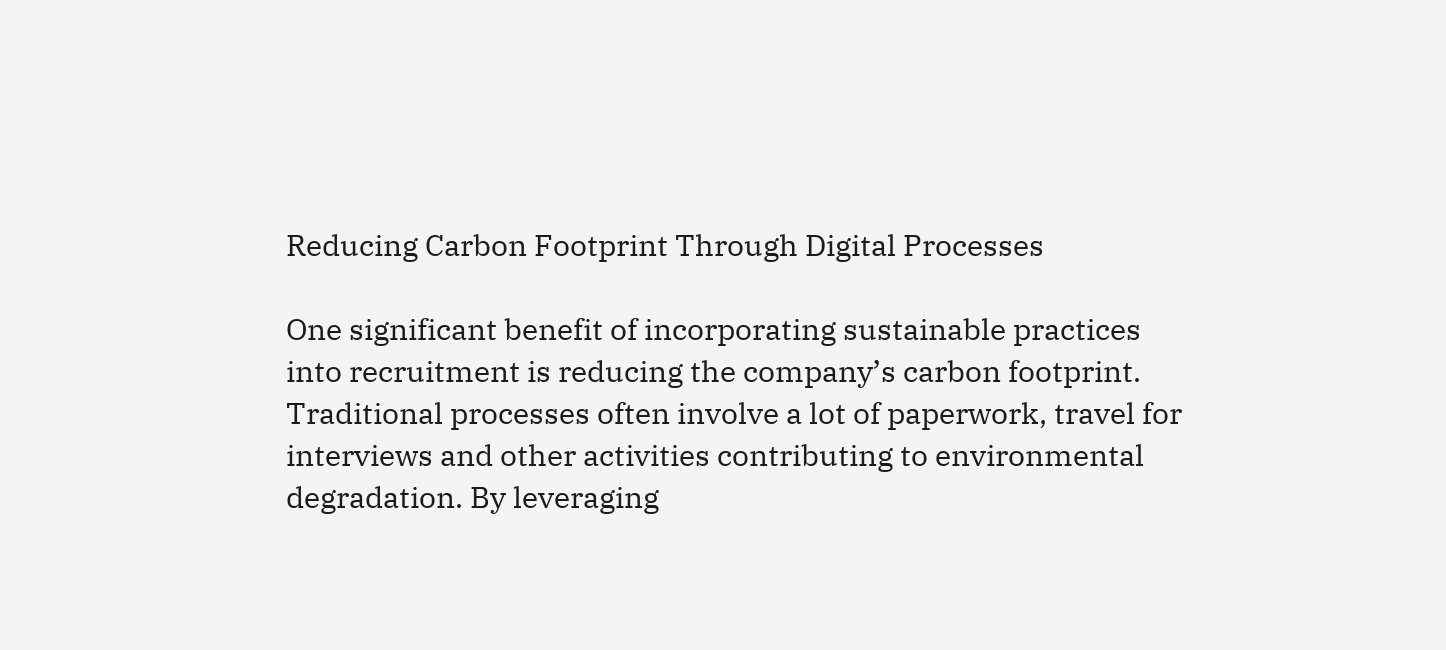Reducing Carbon Footprint Through Digital Processes

One significant benefit of incorporating sustainable practices into recruitment is reducing the company’s carbon footprint. Traditional processes often involve a lot of paperwork, travel for interviews and other activities contributing to environmental degradation. By leveraging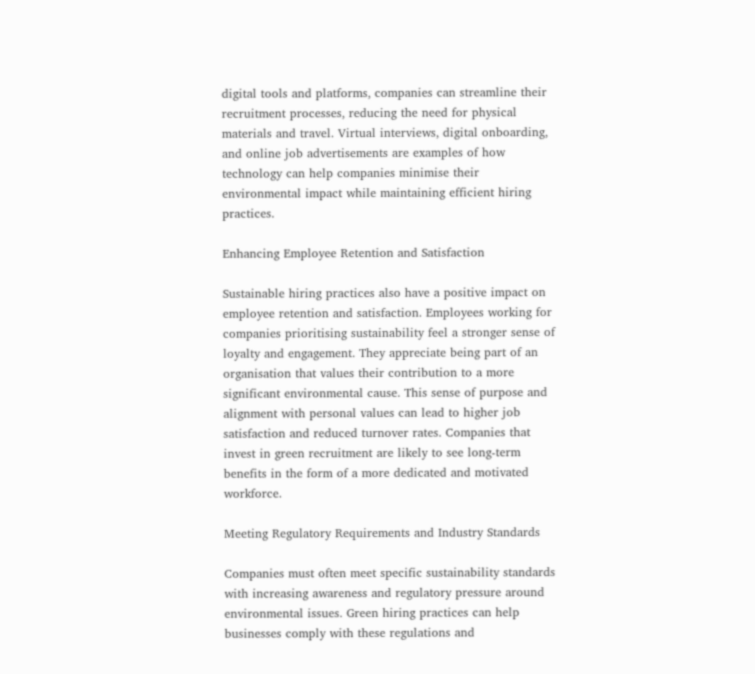digital tools and platforms, companies can streamline their recruitment processes, reducing the need for physical materials and travel. Virtual interviews, digital onboarding, and online job advertisements are examples of how technology can help companies minimise their environmental impact while maintaining efficient hiring practices.

Enhancing Employee Retention and Satisfaction

Sustainable hiring practices also have a positive impact on employee retention and satisfaction. Employees working for companies prioritising sustainability feel a stronger sense of loyalty and engagement. They appreciate being part of an organisation that values their contribution to a more significant environmental cause. This sense of purpose and alignment with personal values can lead to higher job satisfaction and reduced turnover rates. Companies that invest in green recruitment are likely to see long-term benefits in the form of a more dedicated and motivated workforce.

Meeting Regulatory Requirements and Industry Standards

Companies must often meet specific sustainability standards with increasing awareness and regulatory pressure around environmental issues. Green hiring practices can help businesses comply with these regulations and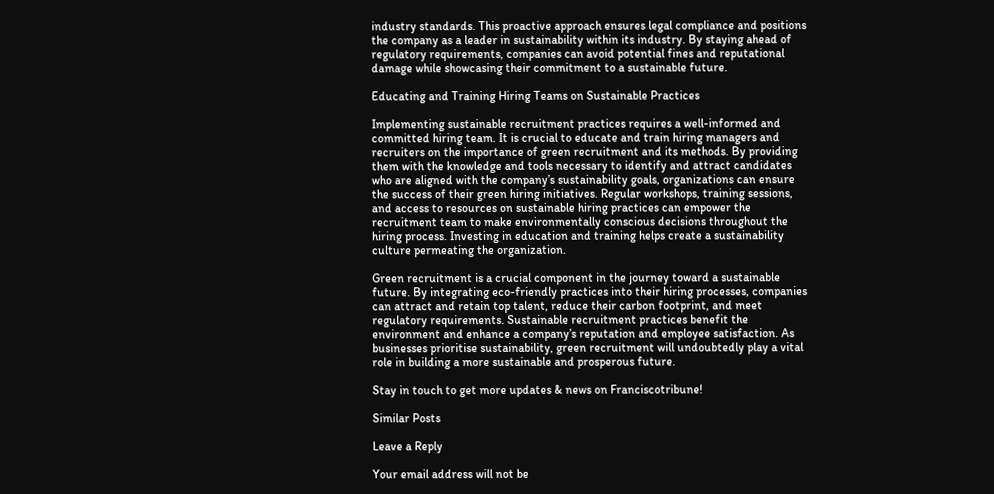industry standards. This proactive approach ensures legal compliance and positions the company as a leader in sustainability within its industry. By staying ahead of regulatory requirements, companies can avoid potential fines and reputational damage while showcasing their commitment to a sustainable future.

Educating and Training Hiring Teams on Sustainable Practices

Implementing sustainable recruitment practices requires a well-informed and committed hiring team. It is crucial to educate and train hiring managers and recruiters on the importance of green recruitment and its methods. By providing them with the knowledge and tools necessary to identify and attract candidates who are aligned with the company’s sustainability goals, organizations can ensure the success of their green hiring initiatives. Regular workshops, training sessions, and access to resources on sustainable hiring practices can empower the recruitment team to make environmentally conscious decisions throughout the hiring process. Investing in education and training helps create a sustainability culture permeating the organization.

Green recruitment is a crucial component in the journey toward a sustainable future. By integrating eco-friendly practices into their hiring processes, companies can attract and retain top talent, reduce their carbon footprint, and meet regulatory requirements. Sustainable recruitment practices benefit the environment and enhance a company’s reputation and employee satisfaction. As businesses prioritise sustainability, green recruitment will undoubtedly play a vital role in building a more sustainable and prosperous future.

Stay in touch to get more updates & news on Franciscotribune!

Similar Posts

Leave a Reply

Your email address will not be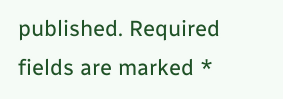published. Required fields are marked *